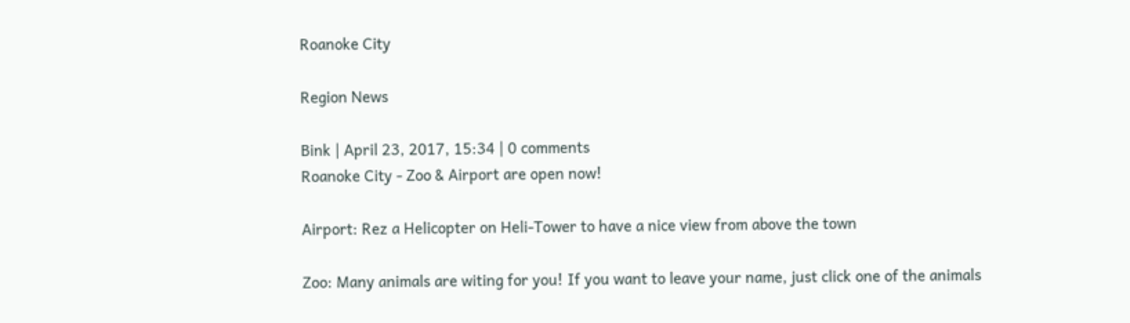Roanoke City

Region News

Bink | April 23, 2017, 15:34 | 0 comments
Roanoke City - Zoo & Airport are open now!

Airport: Rez a Helicopter on Heli-Tower to have a nice view from above the town

Zoo: Many animals are witing for you! If you want to leave your name, just click one of the animals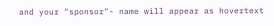and your "sponsor"- name will appear as hovertext